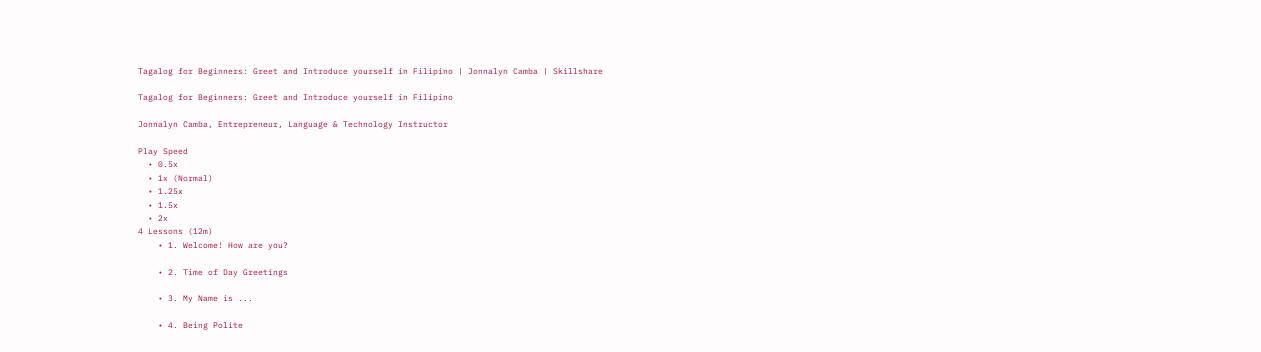Tagalog for Beginners: Greet and Introduce yourself in Filipino | Jonnalyn Camba | Skillshare

Tagalog for Beginners: Greet and Introduce yourself in Filipino

Jonnalyn Camba, Entrepreneur, Language & Technology Instructor

Play Speed
  • 0.5x
  • 1x (Normal)
  • 1.25x
  • 1.5x
  • 2x
4 Lessons (12m)
    • 1. Welcome! How are you?

    • 2. Time of Day Greetings

    • 3. My Name is ...

    • 4. Being Polite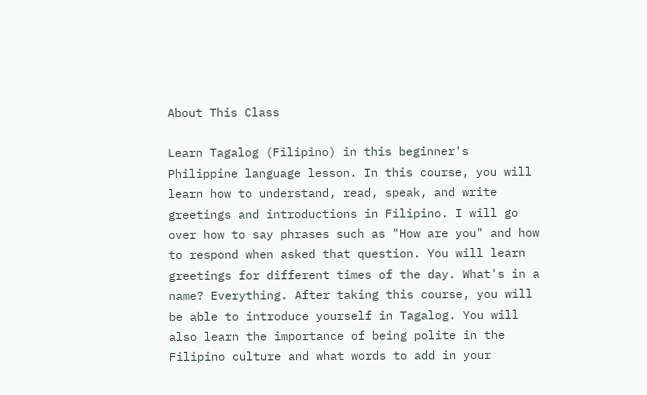About This Class

Learn Tagalog (Filipino) in this beginner's Philippine language lesson. In this course, you will learn how to understand, read, speak, and write greetings and introductions in Filipino. I will go over how to say phrases such as "How are you" and how to respond when asked that question. You will learn greetings for different times of the day. What's in a name? Everything. After taking this course, you will be able to introduce yourself in Tagalog. You will also learn the importance of being polite in the Filipino culture and what words to add in your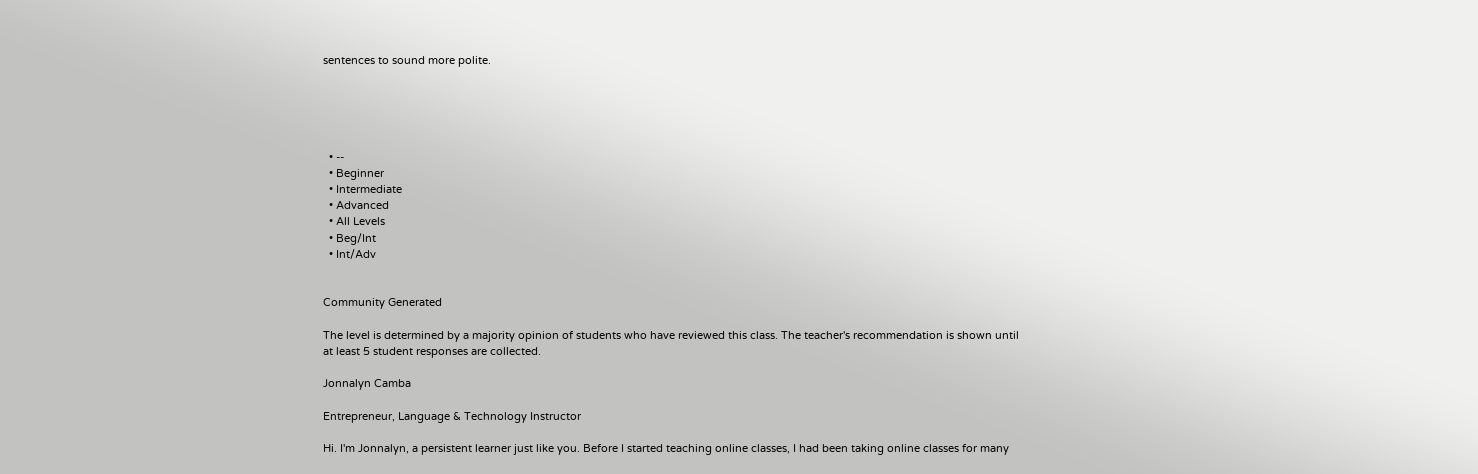sentences to sound more polite.





  • --
  • Beginner
  • Intermediate
  • Advanced
  • All Levels
  • Beg/Int
  • Int/Adv


Community Generated

The level is determined by a majority opinion of students who have reviewed this class. The teacher's recommendation is shown until at least 5 student responses are collected.

Jonnalyn Camba

Entrepreneur, Language & Technology Instructor

Hi. I'm Jonnalyn, a persistent learner just like you. Before I started teaching online classes, I had been taking online classes for many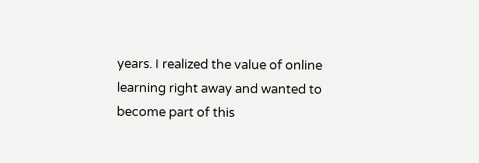years. I realized the value of online learning right away and wanted to become part of this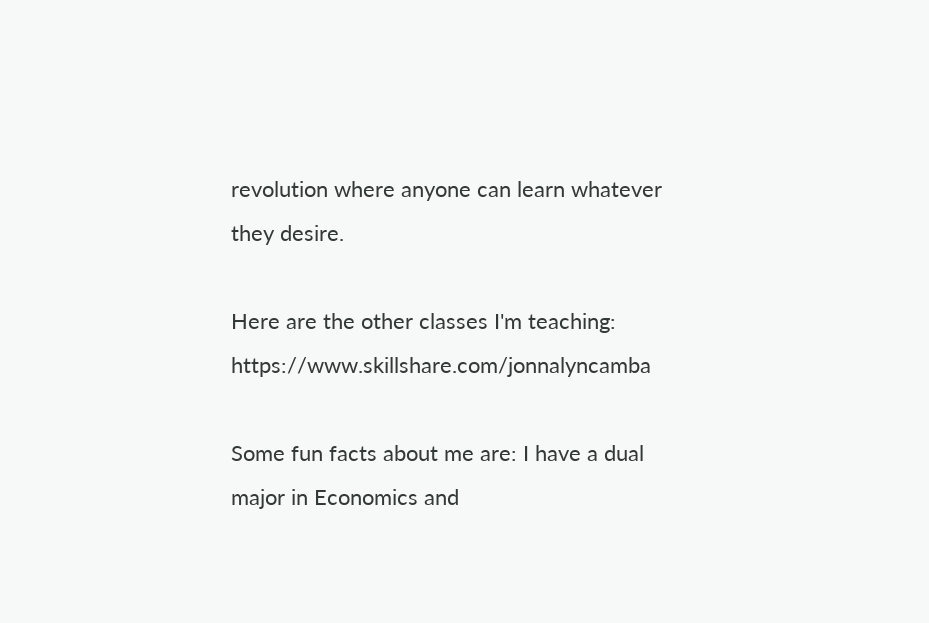revolution where anyone can learn whatever they desire.

Here are the other classes I'm teaching: https://www.skillshare.com/jonnalyncamba

Some fun facts about me are: I have a dual major in Economics and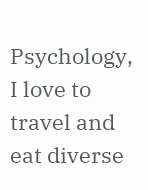Psychology, I love to travel and eat diverse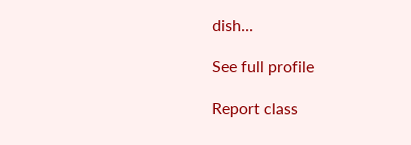dish...

See full profile

Report class